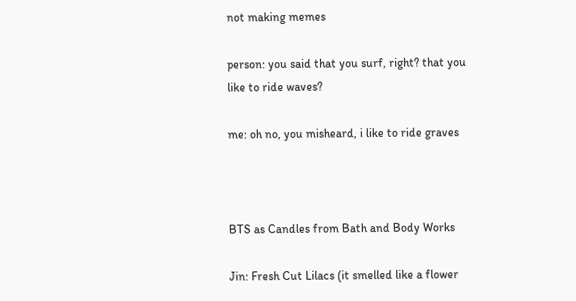not making memes

person: you said that you surf, right? that you like to ride waves?

me: oh no, you misheard, i like to ride graves



BTS as Candles from Bath and Body Works

Jin: Fresh Cut Lilacs (it smelled like a flower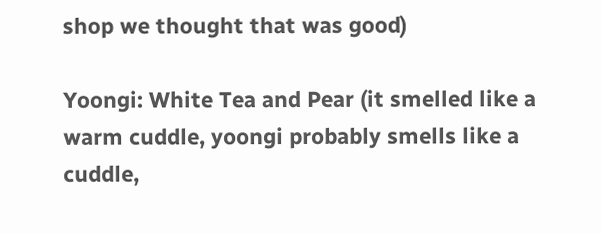shop we thought that was good)

Yoongi: White Tea and Pear (it smelled like a warm cuddle, yoongi probably smells like a cuddle,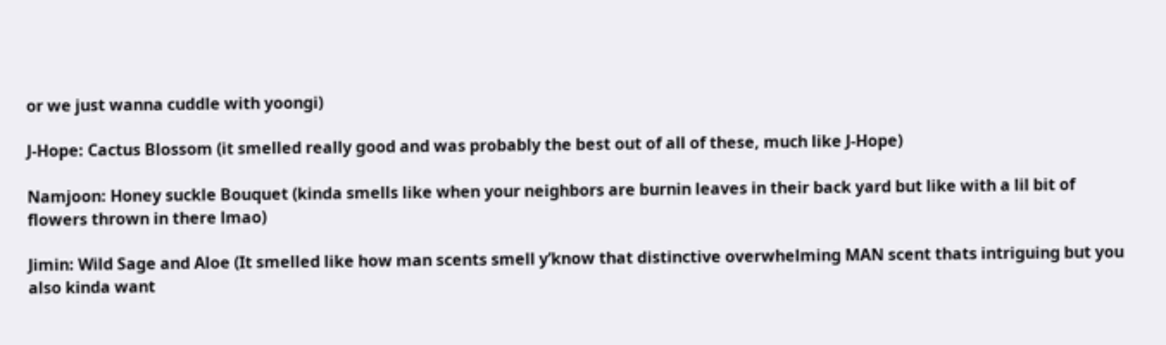or we just wanna cuddle with yoongi)

J-Hope: Cactus Blossom (it smelled really good and was probably the best out of all of these, much like J-Hope)

Namjoon: Honey suckle Bouquet (kinda smells like when your neighbors are burnin leaves in their back yard but like with a lil bit of flowers thrown in there lmao)

Jimin: Wild Sage and Aloe (It smelled like how man scents smell y’know that distinctive overwhelming MAN scent thats intriguing but you also kinda want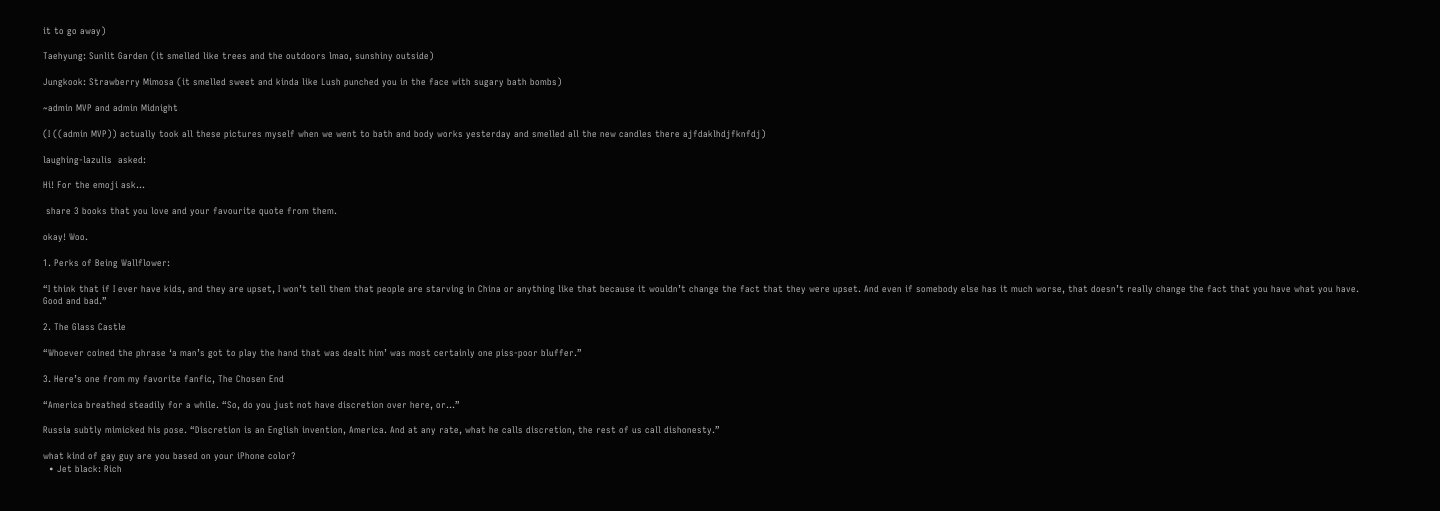it to go away)

Taehyung: Sunlit Garden (it smelled like trees and the outdoors lmao, sunshiny outside)

Jungkook: Strawberry Mimosa (it smelled sweet and kinda like Lush punched you in the face with sugary bath bombs)

~admin MVP and admin Midnight

(I ((admin MVP)) actually took all these pictures myself when we went to bath and body works yesterday and smelled all the new candles there ajfdaklhdjfknfdj)

laughing-lazulis  asked:

Hi! For the emoji ask...

 share 3 books that you love and your favourite quote from them.

okay! Woo.

1. Perks of Being Wallflower:

“I think that if I ever have kids, and they are upset, I won’t tell them that people are starving in China or anything like that because it wouldn’t change the fact that they were upset. And even if somebody else has it much worse, that doesn’t really change the fact that you have what you have. Good and bad.”

2. The Glass Castle

“Whoever coined the phrase ‘a man’s got to play the hand that was dealt him’ was most certainly one piss-poor bluffer.”

3. Here’s one from my favorite fanfic, The Chosen End

“America breathed steadily for a while. “So, do you just not have discretion over here, or…”

Russia subtly mimicked his pose. “Discretion is an English invention, America. And at any rate, what he calls discretion, the rest of us call dishonesty.”

what kind of gay guy are you based on your iPhone color?
  • Jet black: Rich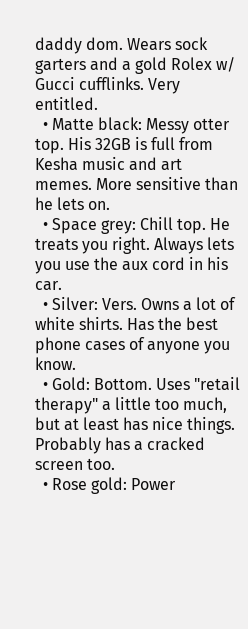daddy dom. Wears sock garters and a gold Rolex w/ Gucci cufflinks. Very entitled.
  • Matte black: Messy otter top. His 32GB is full from Kesha music and art memes. More sensitive than he lets on.
  • Space grey: Chill top. He treats you right. Always lets you use the aux cord in his car.
  • Silver: Vers. Owns a lot of white shirts. Has the best phone cases of anyone you know.
  • Gold: Bottom. Uses "retail therapy" a little too much, but at least has nice things. Probably has a cracked screen too.
  • Rose gold: Power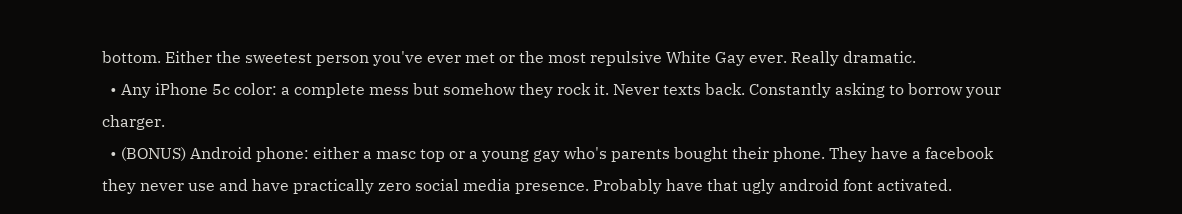bottom. Either the sweetest person you've ever met or the most repulsive White Gay ever. Really dramatic.
  • Any iPhone 5c color: a complete mess but somehow they rock it. Never texts back. Constantly asking to borrow your charger.
  • (BONUS) Android phone: either a masc top or a young gay who's parents bought their phone. They have a facebook they never use and have practically zero social media presence. Probably have that ugly android font activated.